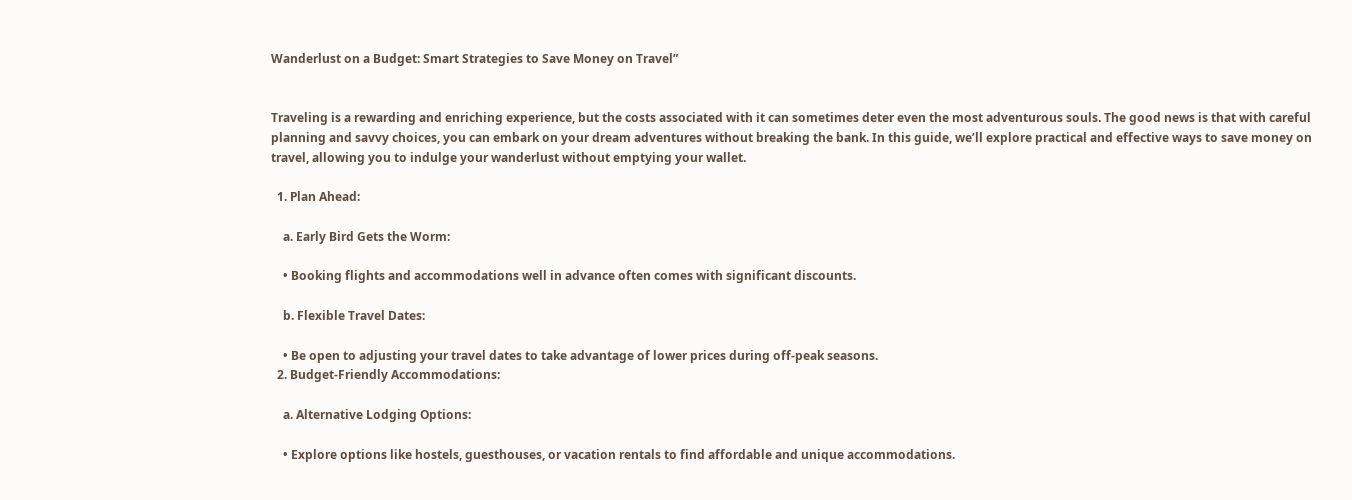Wanderlust on a Budget: Smart Strategies to Save Money on Travel”


Traveling is a rewarding and enriching experience, but the costs associated with it can sometimes deter even the most adventurous souls. The good news is that with careful planning and savvy choices, you can embark on your dream adventures without breaking the bank. In this guide, we’ll explore practical and effective ways to save money on travel, allowing you to indulge your wanderlust without emptying your wallet.

  1. Plan Ahead:

    a. Early Bird Gets the Worm:

    • Booking flights and accommodations well in advance often comes with significant discounts.

    b. Flexible Travel Dates:

    • Be open to adjusting your travel dates to take advantage of lower prices during off-peak seasons.
  2. Budget-Friendly Accommodations:

    a. Alternative Lodging Options:

    • Explore options like hostels, guesthouses, or vacation rentals to find affordable and unique accommodations.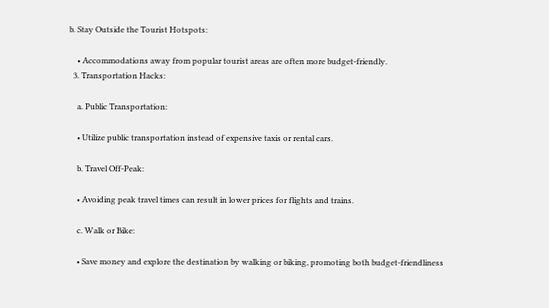b. Stay Outside the Tourist Hotspots:

    • Accommodations away from popular tourist areas are often more budget-friendly.
  3. Transportation Hacks:

    a. Public Transportation:

    • Utilize public transportation instead of expensive taxis or rental cars.

    b. Travel Off-Peak:

    • Avoiding peak travel times can result in lower prices for flights and trains.

    c. Walk or Bike:

    • Save money and explore the destination by walking or biking, promoting both budget-friendliness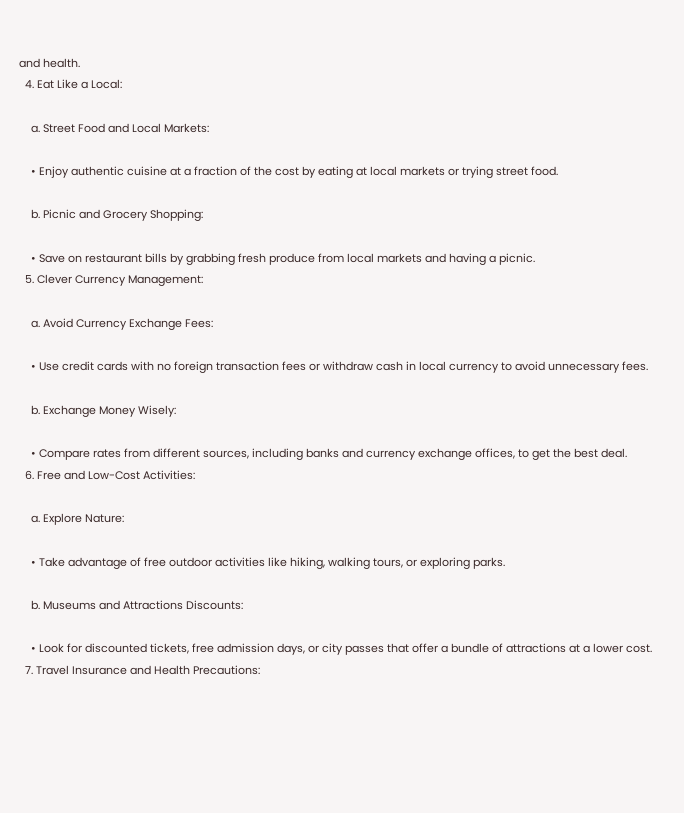and health.
  4. Eat Like a Local:

    a. Street Food and Local Markets:

    • Enjoy authentic cuisine at a fraction of the cost by eating at local markets or trying street food.

    b. Picnic and Grocery Shopping:

    • Save on restaurant bills by grabbing fresh produce from local markets and having a picnic.
  5. Clever Currency Management:

    a. Avoid Currency Exchange Fees:

    • Use credit cards with no foreign transaction fees or withdraw cash in local currency to avoid unnecessary fees.

    b. Exchange Money Wisely:

    • Compare rates from different sources, including banks and currency exchange offices, to get the best deal.
  6. Free and Low-Cost Activities:

    a. Explore Nature:

    • Take advantage of free outdoor activities like hiking, walking tours, or exploring parks.

    b. Museums and Attractions Discounts:

    • Look for discounted tickets, free admission days, or city passes that offer a bundle of attractions at a lower cost.
  7. Travel Insurance and Health Precautions: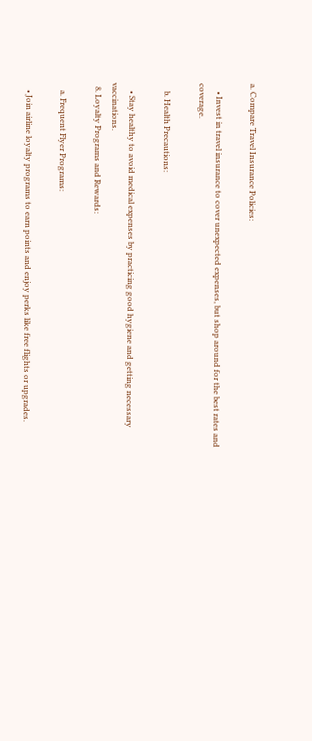a. Compare Travel Insurance Policies:

    • Invest in travel insurance to cover unexpected expenses, but shop around for the best rates and coverage.

    b. Health Precautions:

    • Stay healthy to avoid medical expenses by practicing good hygiene and getting necessary vaccinations.
  8. Loyalty Programs and Rewards:

    a. Frequent Flyer Programs:

    • Join airline loyalty programs to earn points and enjoy perks like free flights or upgrades.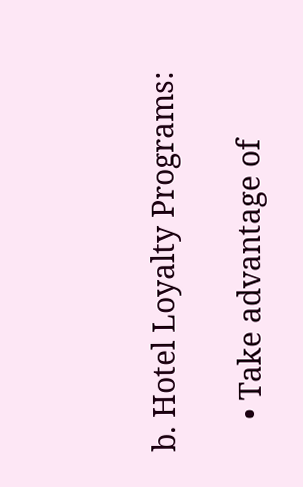b. Hotel Loyalty Programs:

    • Take advantage of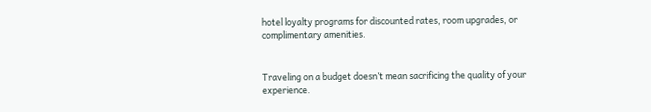hotel loyalty programs for discounted rates, room upgrades, or complimentary amenities.


Traveling on a budget doesn’t mean sacrificing the quality of your experience.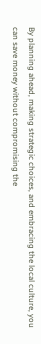By planning ahead, making strategic choices, and embracing the local culture, you can save money without compromising the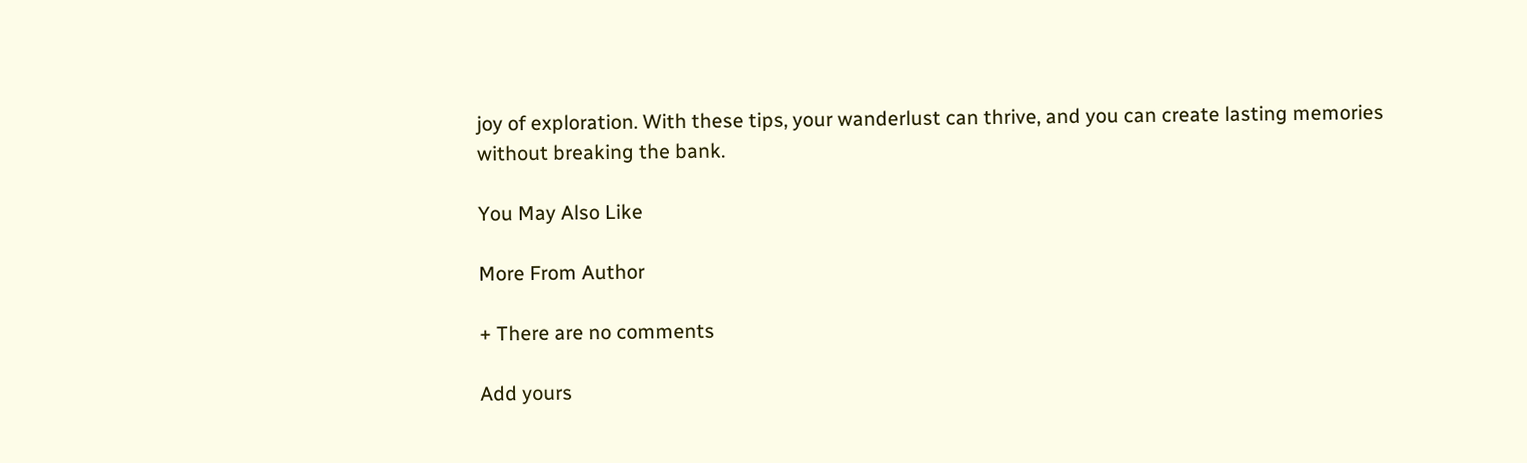joy of exploration. With these tips, your wanderlust can thrive, and you can create lasting memories without breaking the bank.

You May Also Like

More From Author

+ There are no comments

Add yours